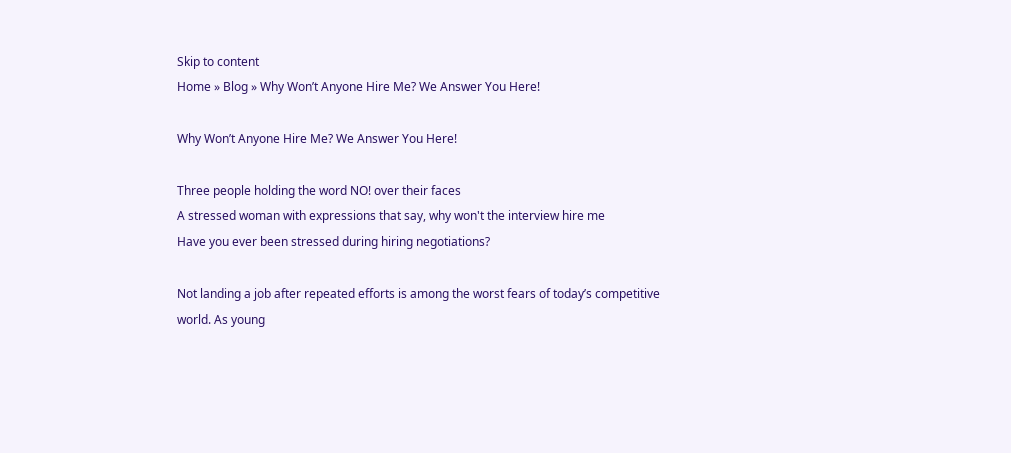Skip to content
Home » Blog » Why Won’t Anyone Hire Me? We Answer You Here!

Why Won’t Anyone Hire Me? We Answer You Here!

Three people holding the word NO! over their faces
A stressed woman with expressions that say, why won't the interview hire me
Have you ever been stressed during hiring negotiations?

Not landing a job after repeated efforts is among the worst fears of today’s competitive world. As young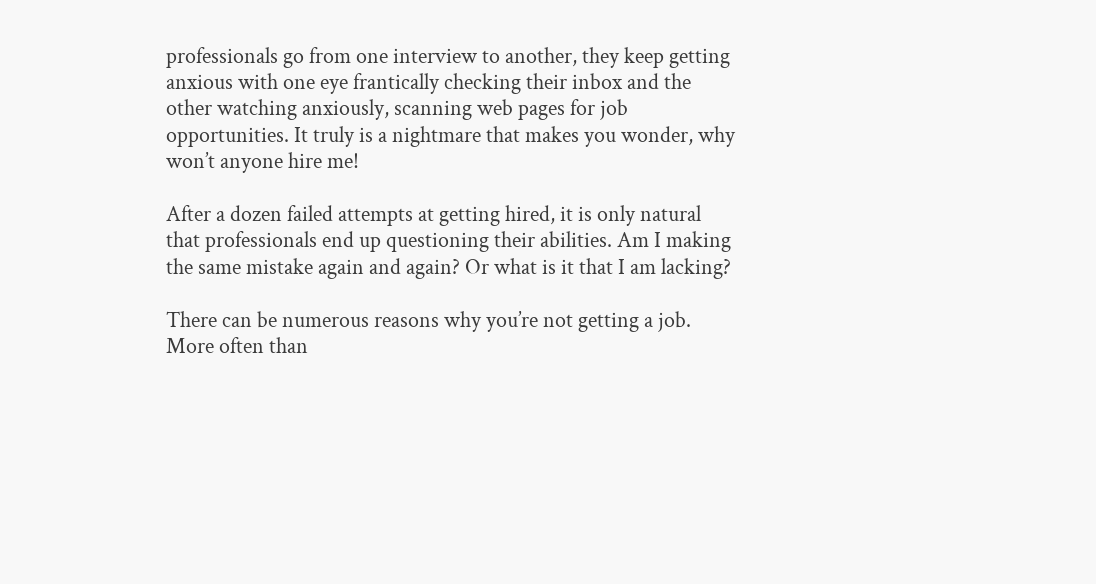professionals go from one interview to another, they keep getting anxious with one eye frantically checking their inbox and the other watching anxiously, scanning web pages for job opportunities. It truly is a nightmare that makes you wonder, why won’t anyone hire me!

After a dozen failed attempts at getting hired, it is only natural that professionals end up questioning their abilities. Am I making the same mistake again and again? Or what is it that I am lacking?

There can be numerous reasons why you’re not getting a job. More often than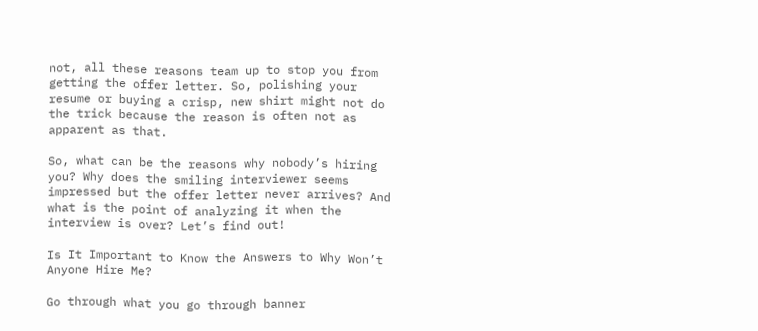not, all these reasons team up to stop you from getting the offer letter. So, polishing your resume or buying a crisp, new shirt might not do the trick because the reason is often not as apparent as that.

So, what can be the reasons why nobody’s hiring you? Why does the smiling interviewer seems impressed but the offer letter never arrives? And what is the point of analyzing it when the interview is over? Let’s find out!

Is It Important to Know the Answers to Why Won’t Anyone Hire Me?

Go through what you go through banner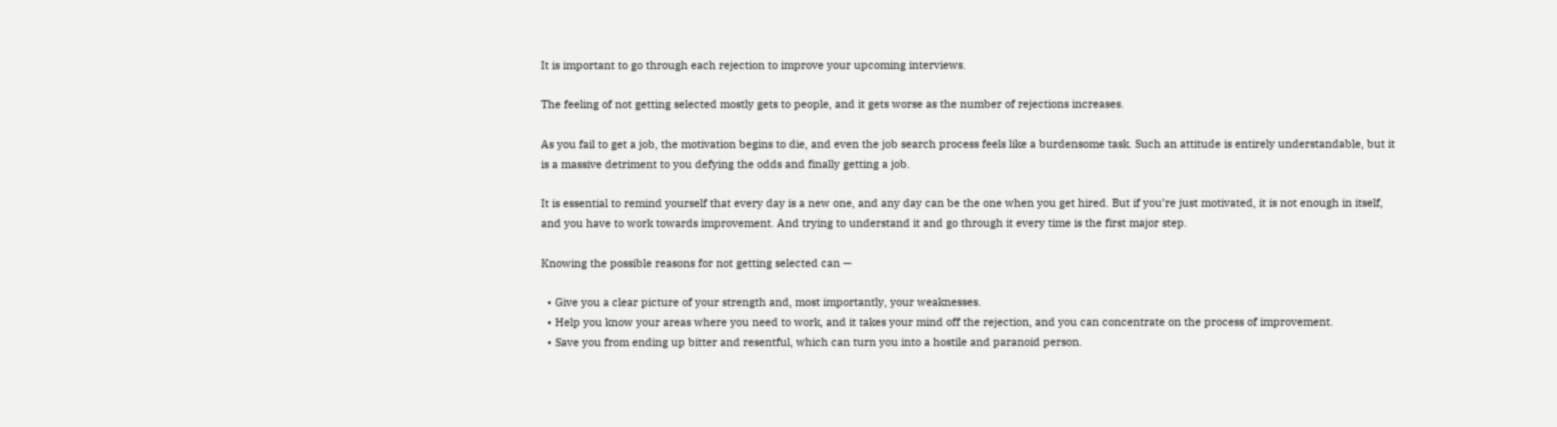It is important to go through each rejection to improve your upcoming interviews.

The feeling of not getting selected mostly gets to people, and it gets worse as the number of rejections increases.

As you fail to get a job, the motivation begins to die, and even the job search process feels like a burdensome task. Such an attitude is entirely understandable, but it is a massive detriment to you defying the odds and finally getting a job.

It is essential to remind yourself that every day is a new one, and any day can be the one when you get hired. But if you’re just motivated, it is not enough in itself, and you have to work towards improvement. And trying to understand it and go through it every time is the first major step.

Knowing the possible reasons for not getting selected can —

  • Give you a clear picture of your strength and, most importantly, your weaknesses.
  • Help you know your areas where you need to work, and it takes your mind off the rejection, and you can concentrate on the process of improvement.
  • Save you from ending up bitter and resentful, which can turn you into a hostile and paranoid person.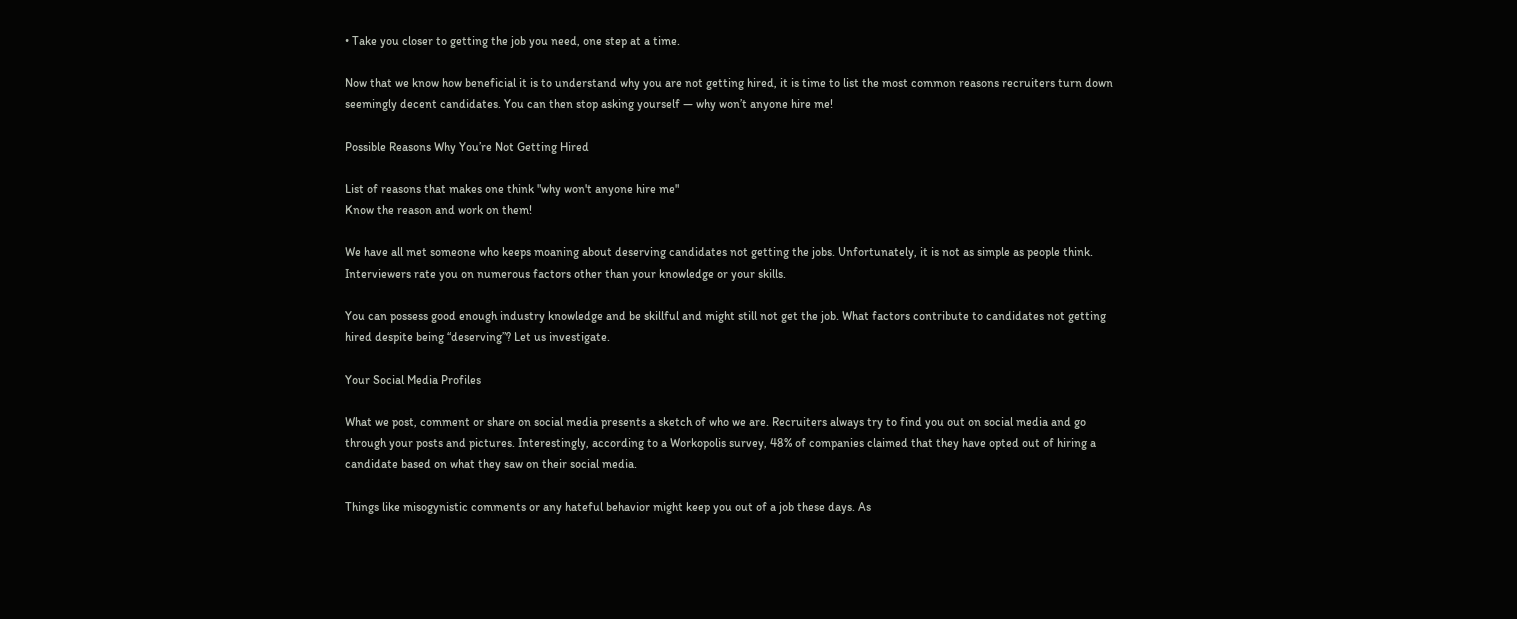• Take you closer to getting the job you need, one step at a time.

Now that we know how beneficial it is to understand why you are not getting hired, it is time to list the most common reasons recruiters turn down seemingly decent candidates. You can then stop asking yourself — why won’t anyone hire me!

Possible Reasons Why You’re Not Getting Hired

List of reasons that makes one think "why won't anyone hire me"
Know the reason and work on them!

We have all met someone who keeps moaning about deserving candidates not getting the jobs. Unfortunately, it is not as simple as people think. Interviewers rate you on numerous factors other than your knowledge or your skills.

You can possess good enough industry knowledge and be skillful and might still not get the job. What factors contribute to candidates not getting hired despite being “deserving”? Let us investigate.

Your Social Media Profiles

What we post, comment or share on social media presents a sketch of who we are. Recruiters always try to find you out on social media and go through your posts and pictures. Interestingly, according to a Workopolis survey, 48% of companies claimed that they have opted out of hiring a candidate based on what they saw on their social media.

Things like misogynistic comments or any hateful behavior might keep you out of a job these days. As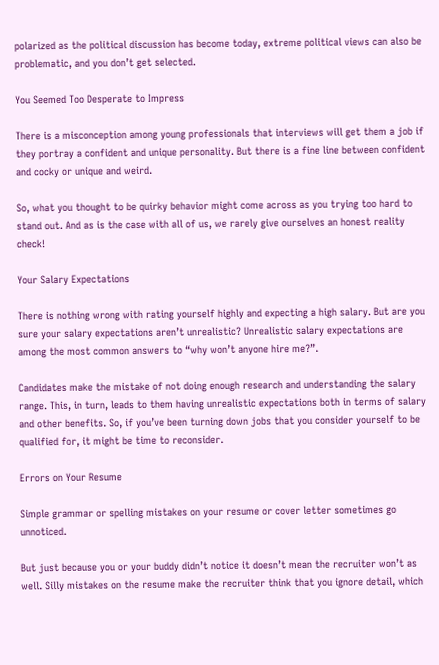polarized as the political discussion has become today, extreme political views can also be problematic, and you don’t get selected.

You Seemed Too Desperate to Impress

There is a misconception among young professionals that interviews will get them a job if they portray a confident and unique personality. But there is a fine line between confident and cocky or unique and weird.

So, what you thought to be quirky behavior might come across as you trying too hard to stand out. And as is the case with all of us, we rarely give ourselves an honest reality check!

Your Salary Expectations

There is nothing wrong with rating yourself highly and expecting a high salary. But are you sure your salary expectations aren’t unrealistic? Unrealistic salary expectations are among the most common answers to “why won’t anyone hire me?”.

Candidates make the mistake of not doing enough research and understanding the salary range. This, in turn, leads to them having unrealistic expectations both in terms of salary and other benefits. So, if you’ve been turning down jobs that you consider yourself to be qualified for, it might be time to reconsider.

Errors on Your Resume

Simple grammar or spelling mistakes on your resume or cover letter sometimes go unnoticed.

But just because you or your buddy didn’t notice it doesn’t mean the recruiter won’t as well. Silly mistakes on the resume make the recruiter think that you ignore detail, which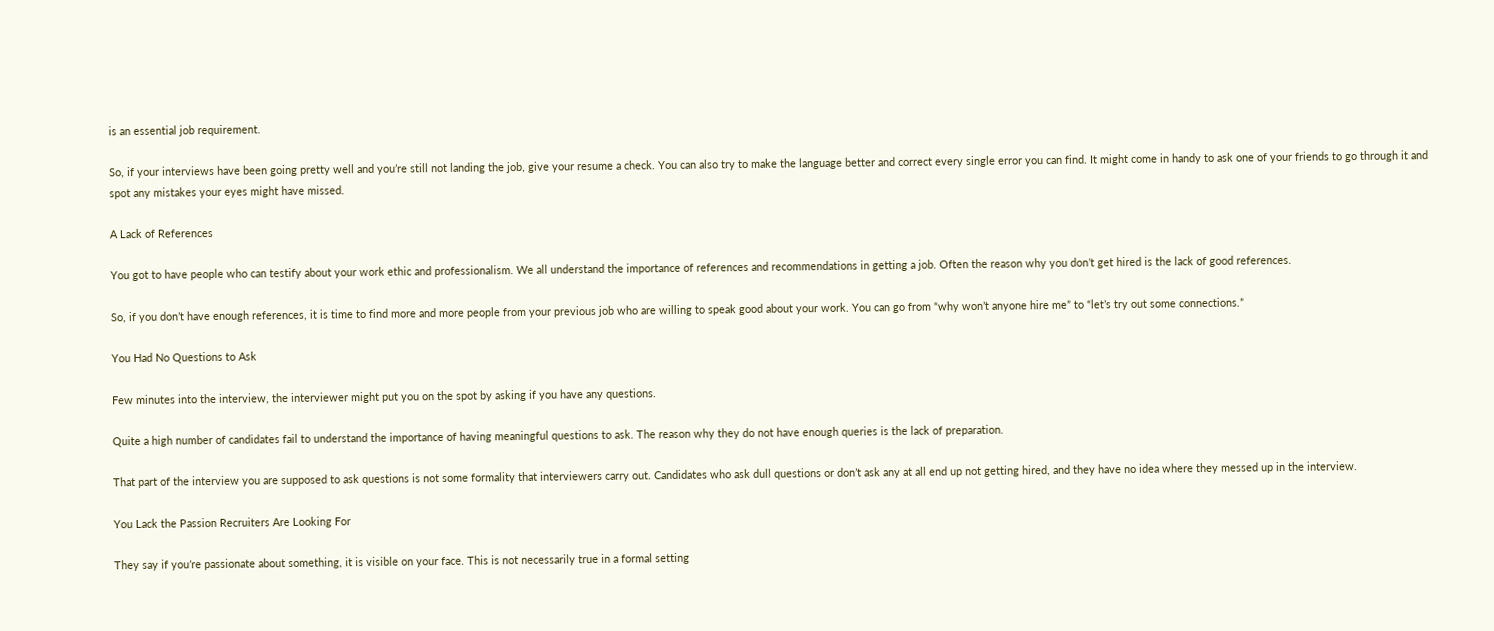is an essential job requirement.

So, if your interviews have been going pretty well and you’re still not landing the job, give your resume a check. You can also try to make the language better and correct every single error you can find. It might come in handy to ask one of your friends to go through it and spot any mistakes your eyes might have missed.

A Lack of References

You got to have people who can testify about your work ethic and professionalism. We all understand the importance of references and recommendations in getting a job. Often the reason why you don’t get hired is the lack of good references.

So, if you don’t have enough references, it is time to find more and more people from your previous job who are willing to speak good about your work. You can go from “why won’t anyone hire me” to “let’s try out some connections.”

You Had No Questions to Ask

Few minutes into the interview, the interviewer might put you on the spot by asking if you have any questions.

Quite a high number of candidates fail to understand the importance of having meaningful questions to ask. The reason why they do not have enough queries is the lack of preparation.

That part of the interview you are supposed to ask questions is not some formality that interviewers carry out. Candidates who ask dull questions or don’t ask any at all end up not getting hired, and they have no idea where they messed up in the interview.

You Lack the Passion Recruiters Are Looking For

They say if you’re passionate about something, it is visible on your face. This is not necessarily true in a formal setting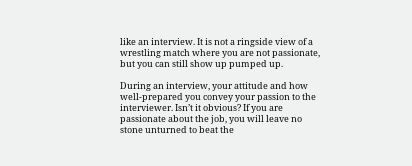like an interview. It is not a ringside view of a wrestling match where you are not passionate, but you can still show up pumped up.

During an interview, your attitude and how well-prepared you convey your passion to the interviewer. Isn’t it obvious? If you are passionate about the job, you will leave no stone unturned to beat the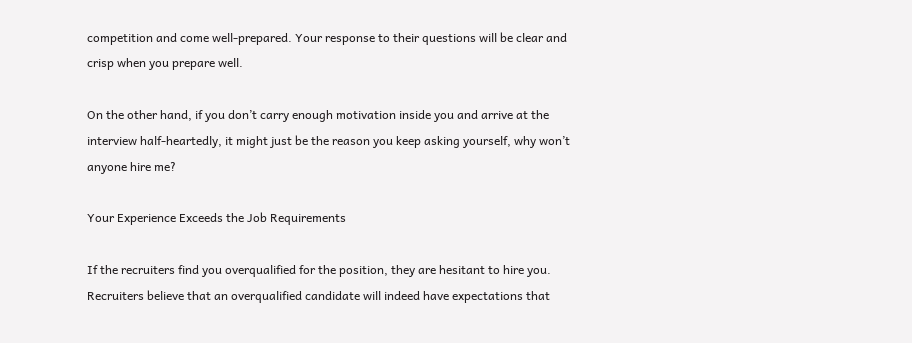competition and come well-prepared. Your response to their questions will be clear and crisp when you prepare well.

On the other hand, if you don’t carry enough motivation inside you and arrive at the interview half-heartedly, it might just be the reason you keep asking yourself, why won’t anyone hire me?

Your Experience Exceeds the Job Requirements

If the recruiters find you overqualified for the position, they are hesitant to hire you. Recruiters believe that an overqualified candidate will indeed have expectations that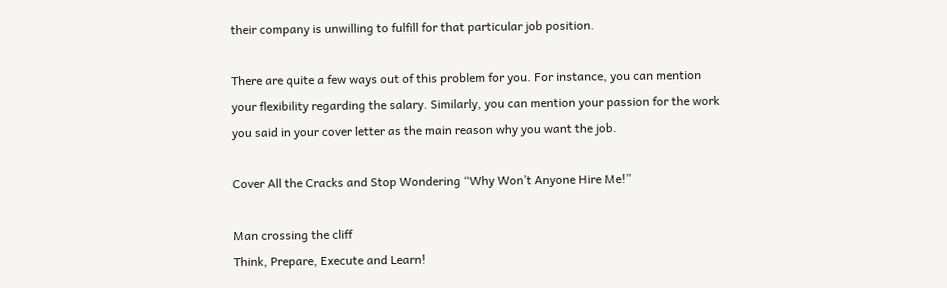their company is unwilling to fulfill for that particular job position.

There are quite a few ways out of this problem for you. For instance, you can mention your flexibility regarding the salary. Similarly, you can mention your passion for the work you said in your cover letter as the main reason why you want the job.

Cover All the Cracks and Stop Wondering “Why Won’t Anyone Hire Me!”

Man crossing the cliff
Think, Prepare, Execute and Learn!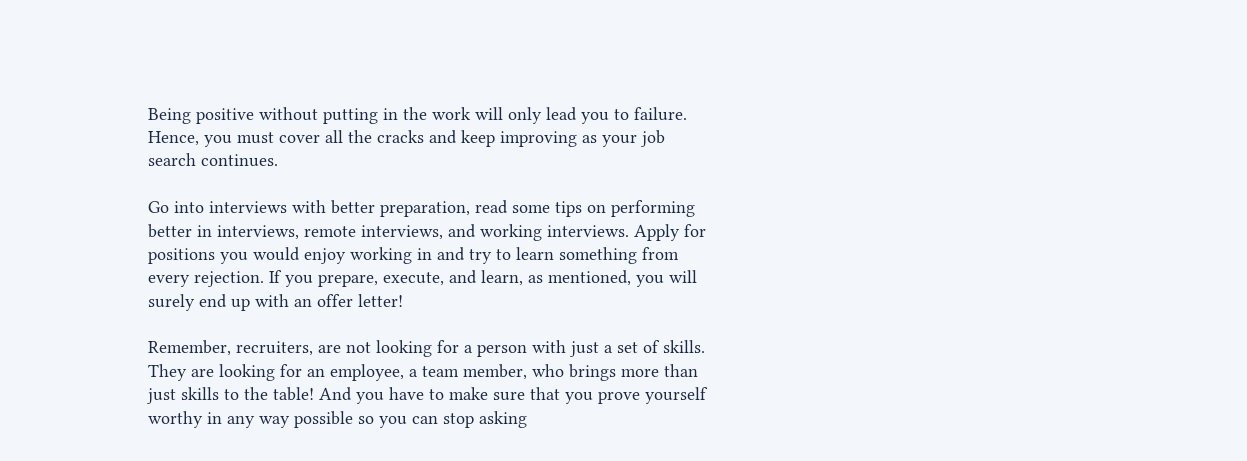Being positive without putting in the work will only lead you to failure. Hence, you must cover all the cracks and keep improving as your job search continues.

Go into interviews with better preparation, read some tips on performing better in interviews, remote interviews, and working interviews. Apply for positions you would enjoy working in and try to learn something from every rejection. If you prepare, execute, and learn, as mentioned, you will surely end up with an offer letter!

Remember, recruiters, are not looking for a person with just a set of skills. They are looking for an employee, a team member, who brings more than just skills to the table! And you have to make sure that you prove yourself worthy in any way possible so you can stop asking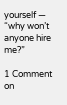yourself — “why won’t anyone hire me?”

1 Comment on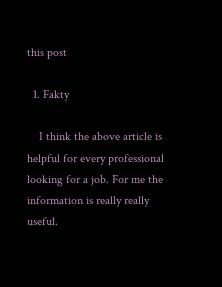this post

  1. Fakty

    I think the above article is helpful for every professional looking for a job. For me the information is really really useful.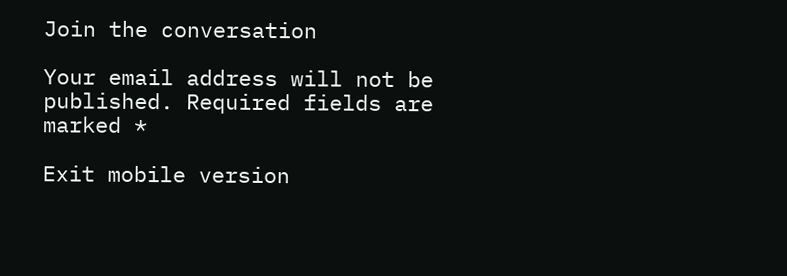Join the conversation

Your email address will not be published. Required fields are marked *

Exit mobile version